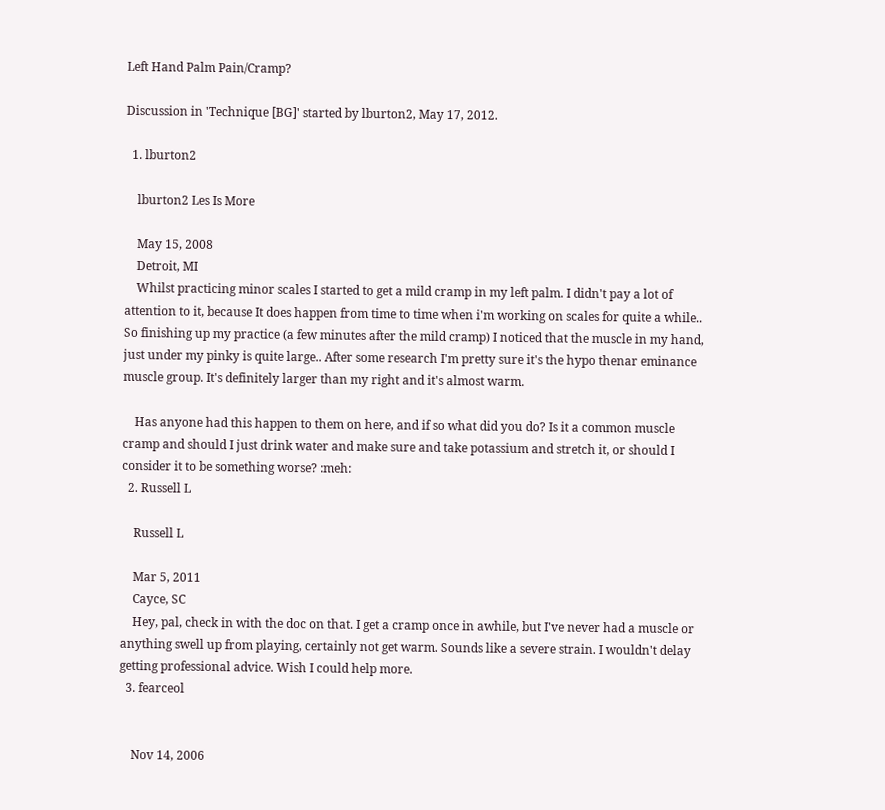Left Hand Palm Pain/Cramp?

Discussion in 'Technique [BG]' started by lburton2, May 17, 2012.

  1. lburton2

    lburton2 Les Is More

    May 15, 2008
    Detroit, MI
    Whilst practicing minor scales I started to get a mild cramp in my left palm. I didn't pay a lot of attention to it, because It does happen from time to time when i'm working on scales for quite a while.. So finishing up my practice (a few minutes after the mild cramp) I noticed that the muscle in my hand, just under my pinky is quite large.. After some research I'm pretty sure it's the hypo thenar eminance muscle group. It's definitely larger than my right and it's almost warm.

    Has anyone had this happen to them on here, and if so what did you do? Is it a common muscle cramp and should I just drink water and make sure and take potassium and stretch it, or should I consider it to be something worse? :meh:
  2. Russell L

    Russell L

    Mar 5, 2011
    Cayce, SC
    Hey, pal, check in with the doc on that. I get a cramp once in awhile, but I've never had a muscle or anything swell up from playing, certainly not get warm. Sounds like a severe strain. I wouldn't delay getting professional advice. Wish I could help more.
  3. fearceol


    Nov 14, 2006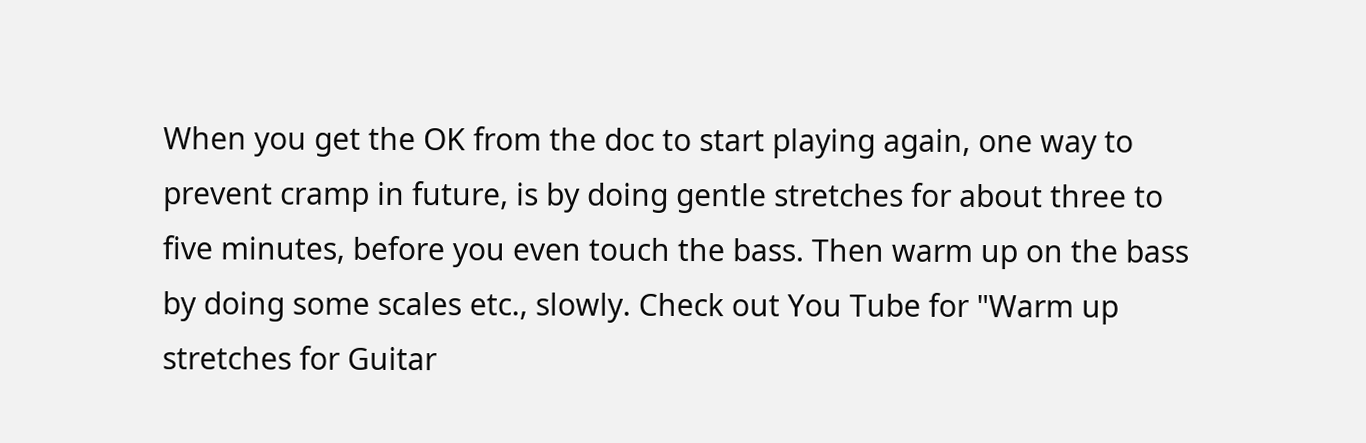When you get the OK from the doc to start playing again, one way to prevent cramp in future, is by doing gentle stretches for about three to five minutes, before you even touch the bass. Then warm up on the bass by doing some scales etc., slowly. Check out You Tube for "Warm up stretches for Guitar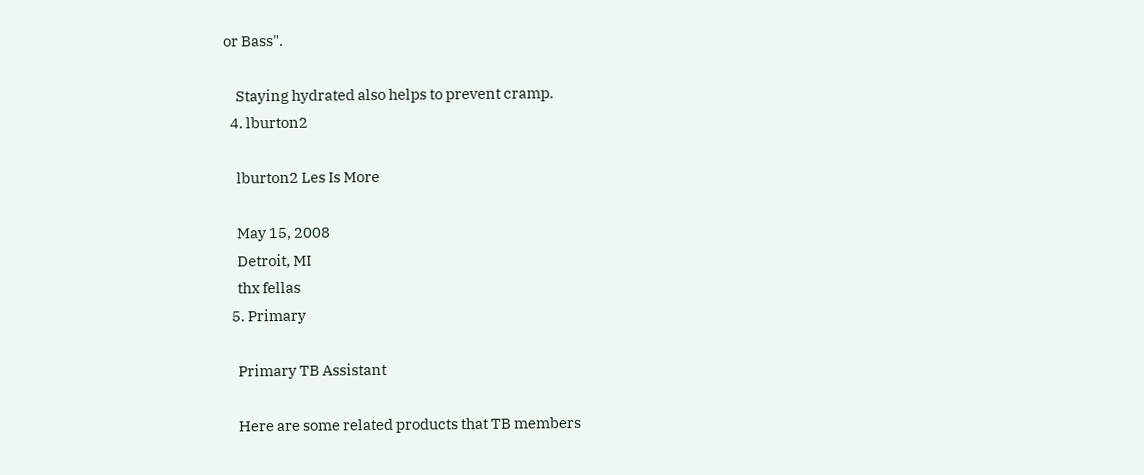or Bass".

    Staying hydrated also helps to prevent cramp.
  4. lburton2

    lburton2 Les Is More

    May 15, 2008
    Detroit, MI
    thx fellas
  5. Primary

    Primary TB Assistant

    Here are some related products that TB members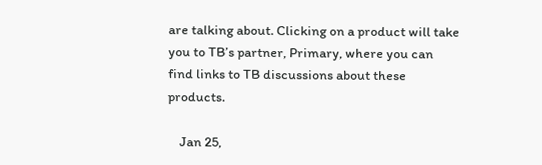are talking about. Clicking on a product will take you to TB’s partner, Primary, where you can find links to TB discussions about these products.

    Jan 25,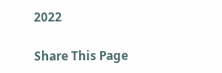2022

Share This Page